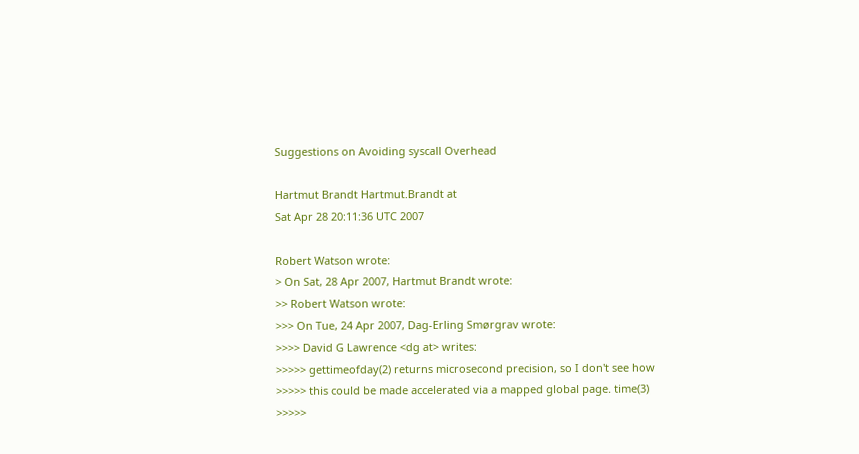Suggestions on Avoiding syscall Overhead

Hartmut Brandt Hartmut.Brandt at
Sat Apr 28 20:11:36 UTC 2007

Robert Watson wrote:
> On Sat, 28 Apr 2007, Hartmut Brandt wrote:
>> Robert Watson wrote:
>>> On Tue, 24 Apr 2007, Dag-Erling Smørgrav wrote:
>>>> David G Lawrence <dg at> writes:
>>>>> gettimeofday(2) returns microsecond precision, so I don't see how
>>>>> this could be made accelerated via a mapped global page. time(3)
>>>>>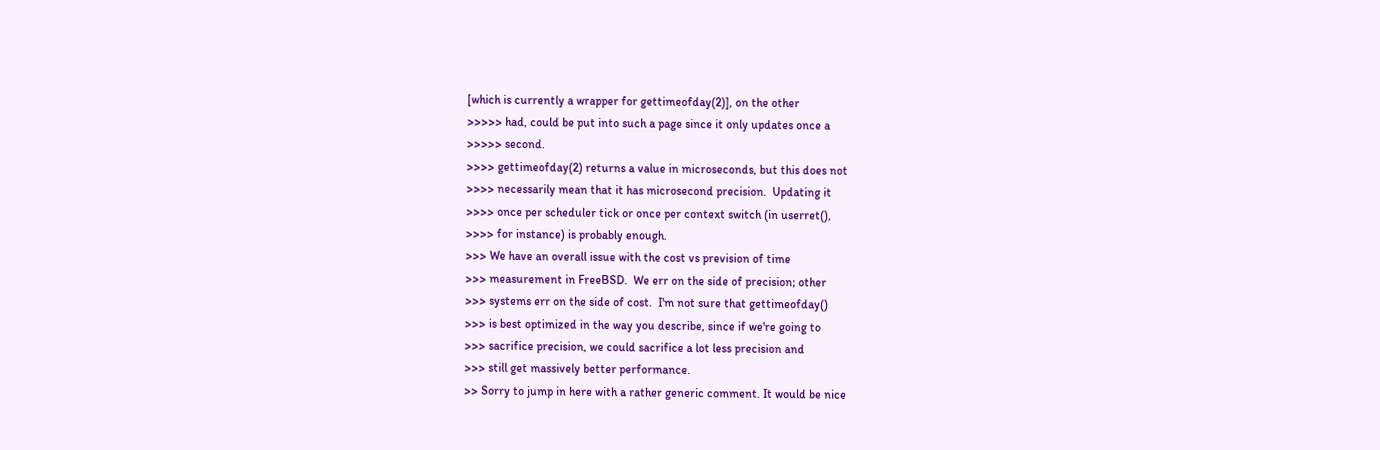[which is currently a wrapper for gettimeofday(2)], on the other
>>>>> had, could be put into such a page since it only updates once a
>>>>> second.
>>>> gettimeofday(2) returns a value in microseconds, but this does not
>>>> necessarily mean that it has microsecond precision.  Updating it
>>>> once per scheduler tick or once per context switch (in userret(),
>>>> for instance) is probably enough.
>>> We have an overall issue with the cost vs prevision of time
>>> measurement in FreeBSD.  We err on the side of precision; other
>>> systems err on the side of cost.  I'm not sure that gettimeofday()
>>> is best optimized in the way you describe, since if we're going to
>>> sacrifice precision, we could sacrifice a lot less precision and
>>> still get massively better performance.
>> Sorry to jump in here with a rather generic comment. It would be nice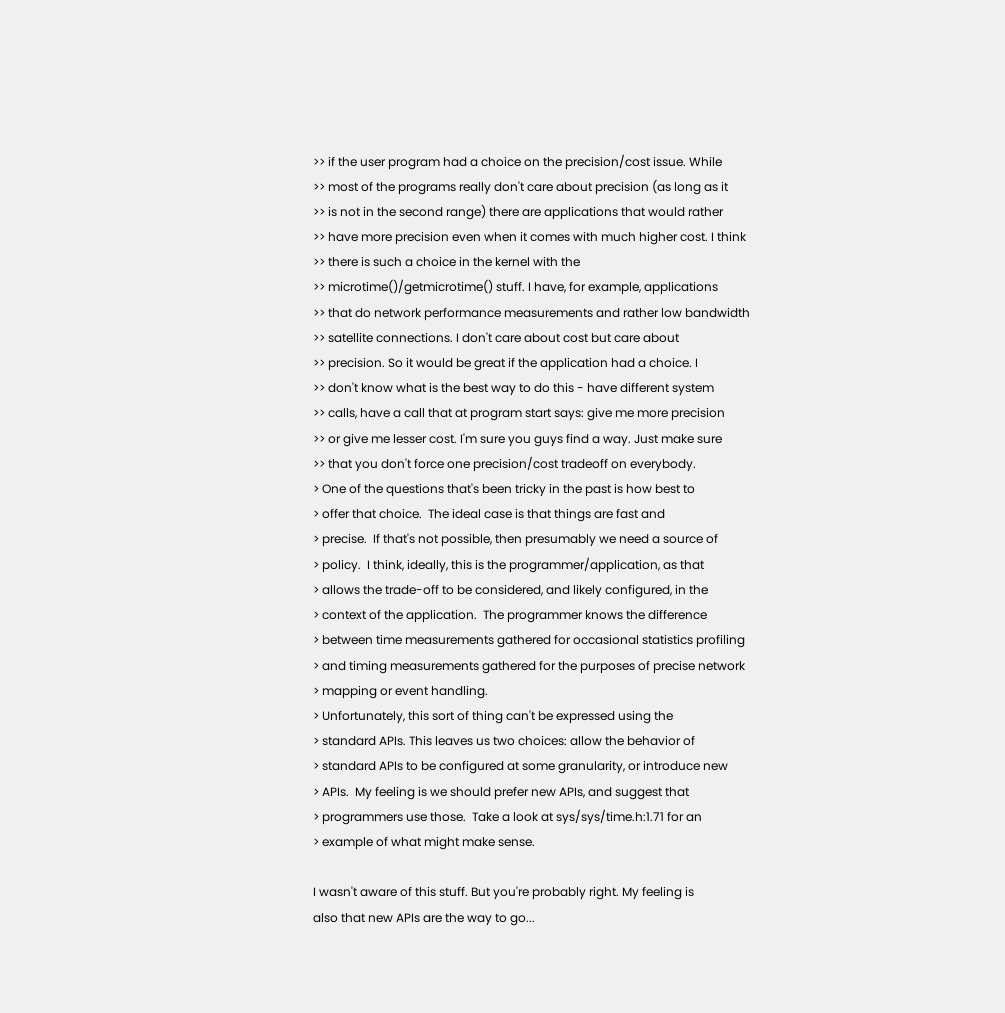>> if the user program had a choice on the precision/cost issue. While
>> most of the programs really don't care about precision (as long as it
>> is not in the second range) there are applications that would rather
>> have more precision even when it comes with much higher cost. I think
>> there is such a choice in the kernel with the
>> microtime()/getmicrotime() stuff. I have, for example, applications
>> that do network performance measurements and rather low bandwidth
>> satellite connections. I don't care about cost but care about
>> precision. So it would be great if the application had a choice. I
>> don't know what is the best way to do this - have different system
>> calls, have a call that at program start says: give me more precision
>> or give me lesser cost. I'm sure you guys find a way. Just make sure
>> that you don't force one precision/cost tradeoff on everybody.
> One of the questions that's been tricky in the past is how best to
> offer that choice.  The ideal case is that things are fast and
> precise.  If that's not possible, then presumably we need a source of
> policy.  I think, ideally, this is the programmer/application, as that
> allows the trade-off to be considered, and likely configured, in the
> context of the application.  The programmer knows the difference
> between time measurements gathered for occasional statistics profiling
> and timing measurements gathered for the purposes of precise network
> mapping or event handling.
> Unfortunately, this sort of thing can't be expressed using the
> standard APIs. This leaves us two choices: allow the behavior of
> standard APIs to be configured at some granularity, or introduce new
> APIs.  My feeling is we should prefer new APIs, and suggest that
> programmers use those.  Take a look at sys/sys/time.h:1.71 for an
> example of what might make sense.

I wasn't aware of this stuff. But you're probably right. My feeling is
also that new APIs are the way to go...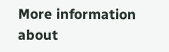More information about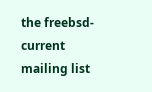the freebsd-current mailing list